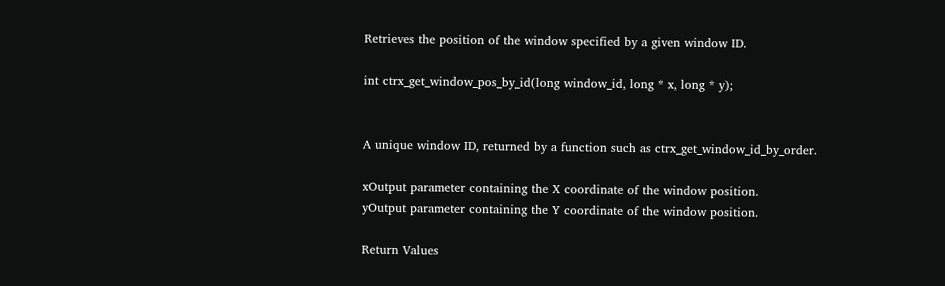Retrieves the position of the window specified by a given window ID.

int ctrx_get_window_pos_by_id(long window_id, long * x, long * y);


A unique window ID, returned by a function such as ctrx_get_window_id_by_order.

xOutput parameter containing the X coordinate of the window position.
yOutput parameter containing the Y coordinate of the window position.

Return Values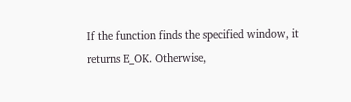If the function finds the specified window, it returns E_OK. Otherwise,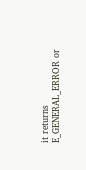it returns E_GENERAL_ERROR or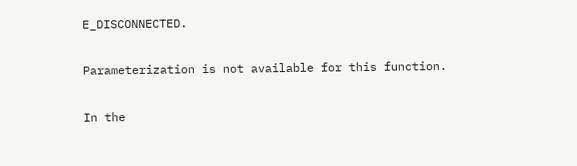E_DISCONNECTED.


Parameterization is not available for this function.


In the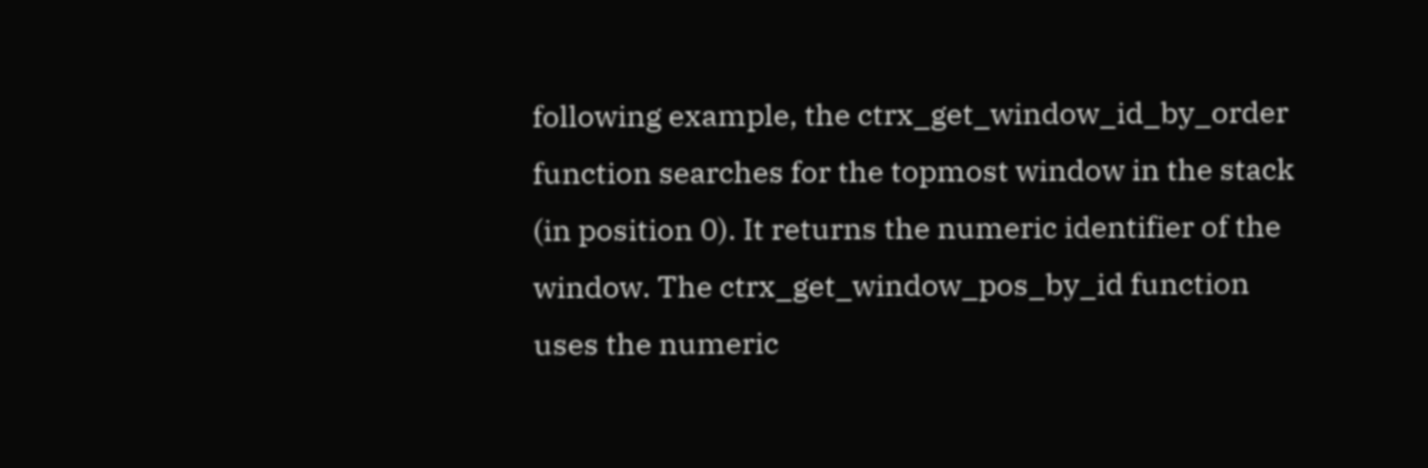following example, the ctrx_get_window_id_by_order function searches for the topmost window in the stack (in position 0). It returns the numeric identifier of the window. The ctrx_get_window_pos_by_id function uses the numeric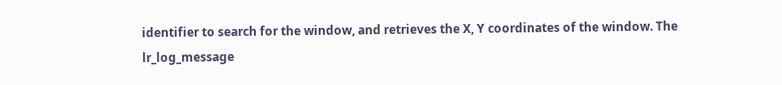identifier to search for the window, and retrieves the X, Y coordinates of the window. The lr_log_message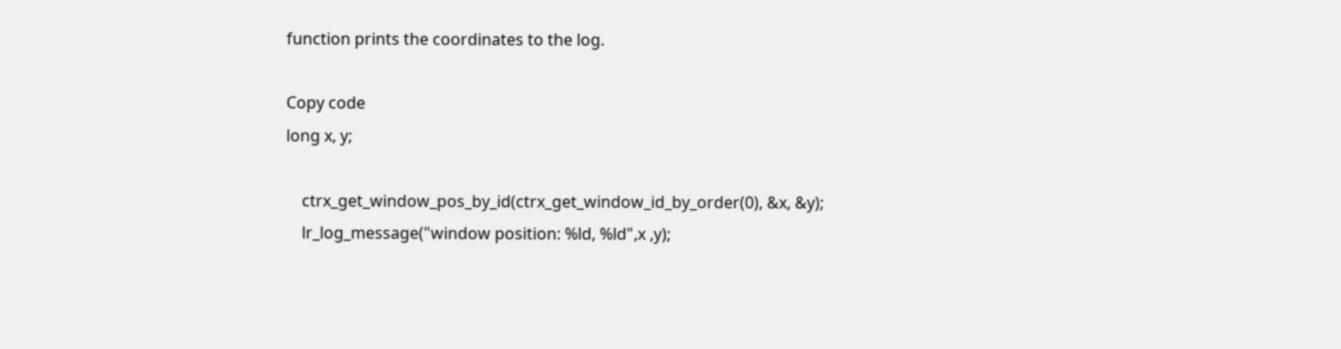function prints the coordinates to the log.

Copy code
long x, y;

    ctrx_get_window_pos_by_id(ctrx_get_window_id_by_order(0), &x, &y);
    lr_log_message("window position: %ld, %ld",x ,y);